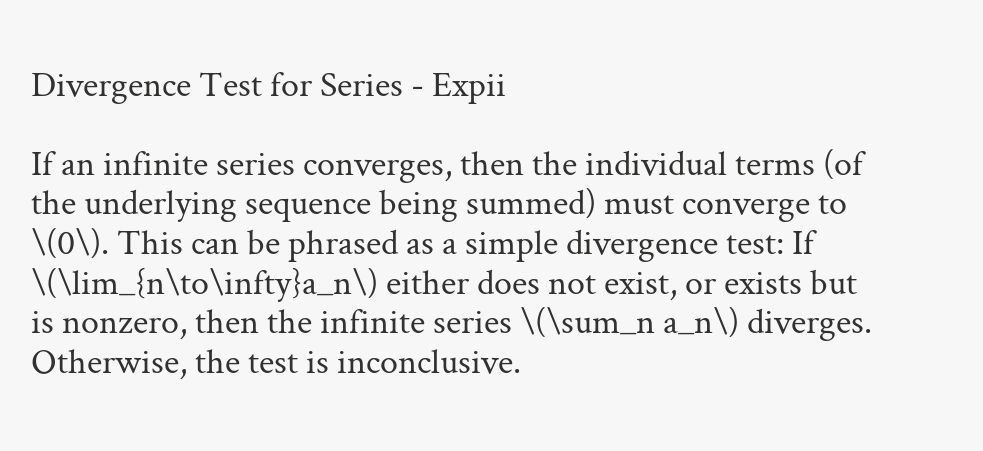Divergence Test for Series - Expii

If an infinite series converges, then the individual terms (of the underlying sequence being summed) must converge to \(0\). This can be phrased as a simple divergence test: If \(\lim_{n\to\infty}a_n\) either does not exist, or exists but is nonzero, then the infinite series \(\sum_n a_n\) diverges. Otherwise, the test is inconclusive.